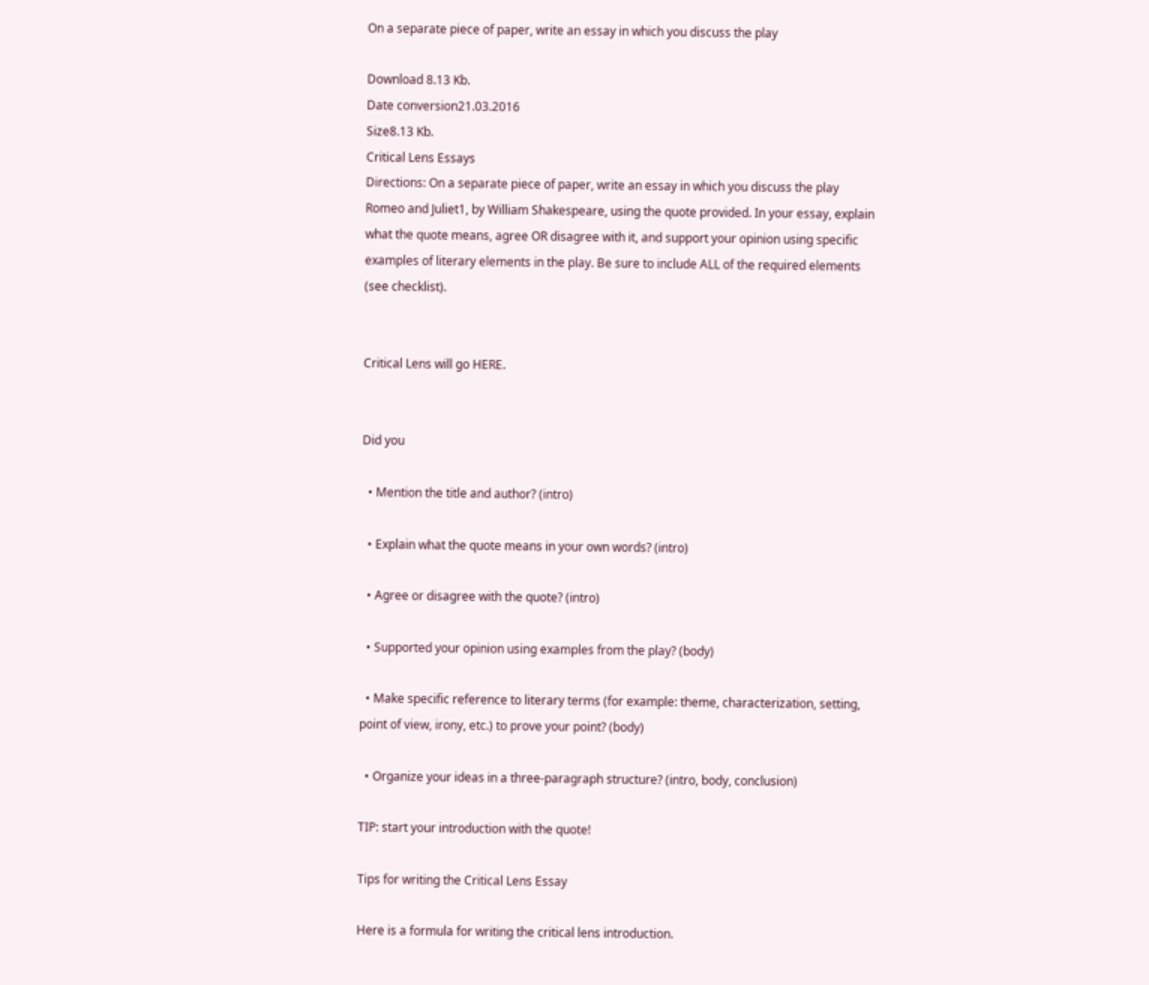On a separate piece of paper, write an essay in which you discuss the play

Download 8.13 Kb.
Date conversion21.03.2016
Size8.13 Kb.
Critical Lens Essays
Directions: On a separate piece of paper, write an essay in which you discuss the play Romeo and Juliet1, by William Shakespeare, using the quote provided. In your essay, explain what the quote means, agree OR disagree with it, and support your opinion using specific examples of literary elements in the play. Be sure to include ALL of the required elements (see checklist).


Critical Lens will go HERE.


Did you

  • Mention the title and author? (intro)

  • Explain what the quote means in your own words? (intro)

  • Agree or disagree with the quote? (intro)

  • Supported your opinion using examples from the play? (body)

  • Make specific reference to literary terms (for example: theme, characterization, setting, point of view, irony, etc.) to prove your point? (body)

  • Organize your ideas in a three-paragraph structure? (intro, body, conclusion)

TIP: start your introduction with the quote!

Tips for writing the Critical Lens Essay

Here is a formula for writing the critical lens introduction.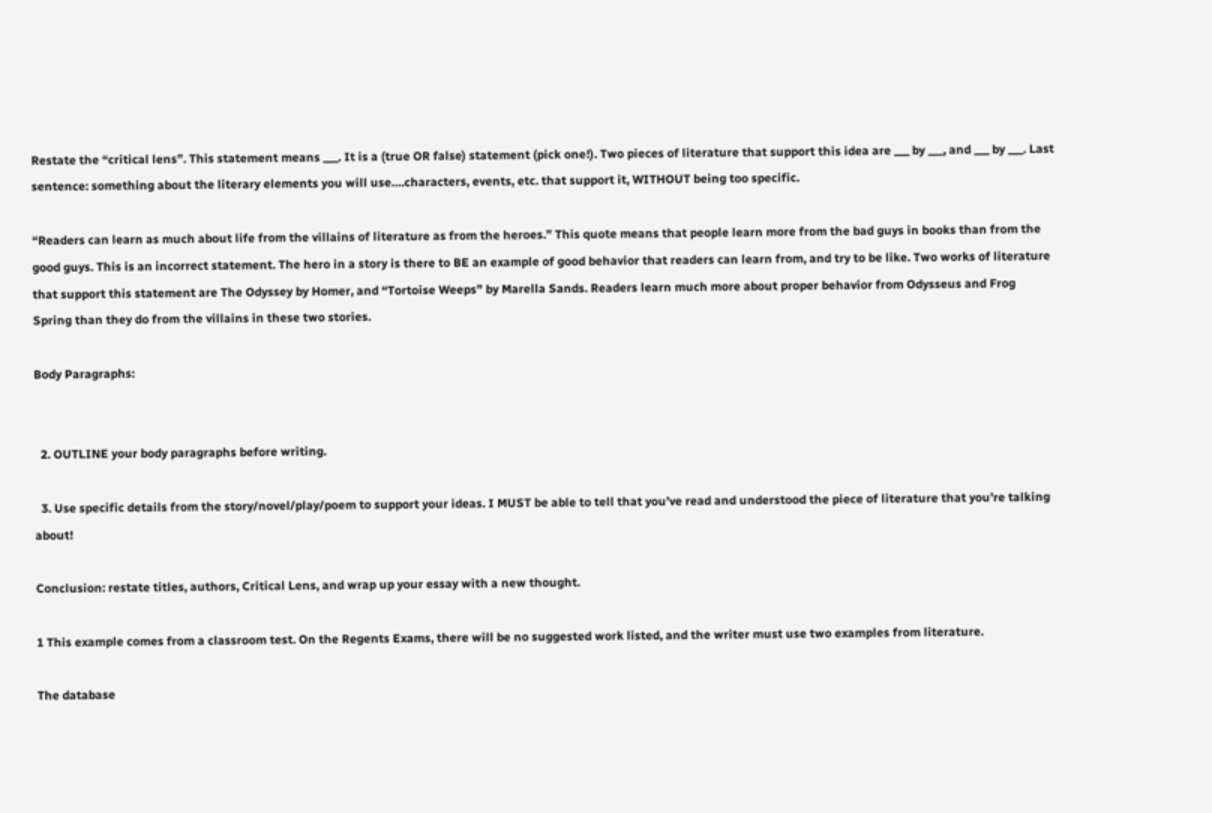Restate the “critical lens”. This statement means ___. It is a (true OR false) statement (pick one!). Two pieces of literature that support this idea are ___ by ___, and ___ by ___. Last sentence: something about the literary elements you will use….characters, events, etc. that support it, WITHOUT being too specific.

“Readers can learn as much about life from the villains of literature as from the heroes.” This quote means that people learn more from the bad guys in books than from the good guys. This is an incorrect statement. The hero in a story is there to BE an example of good behavior that readers can learn from, and try to be like. Two works of literature that support this statement are The Odyssey by Homer, and “Tortoise Weeps” by Marella Sands. Readers learn much more about proper behavior from Odysseus and Frog Spring than they do from the villains in these two stories.

Body Paragraphs:


  2. OUTLINE your body paragraphs before writing.

  3. Use specific details from the story/novel/play/poem to support your ideas. I MUST be able to tell that you’ve read and understood the piece of literature that you’re talking about!

Conclusion: restate titles, authors, Critical Lens, and wrap up your essay with a new thought.

1 This example comes from a classroom test. On the Regents Exams, there will be no suggested work listed, and the writer must use two examples from literature.

The database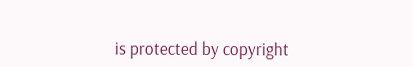is protected by copyright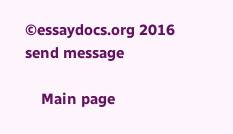©essaydocs.org 2016
send message

    Main page